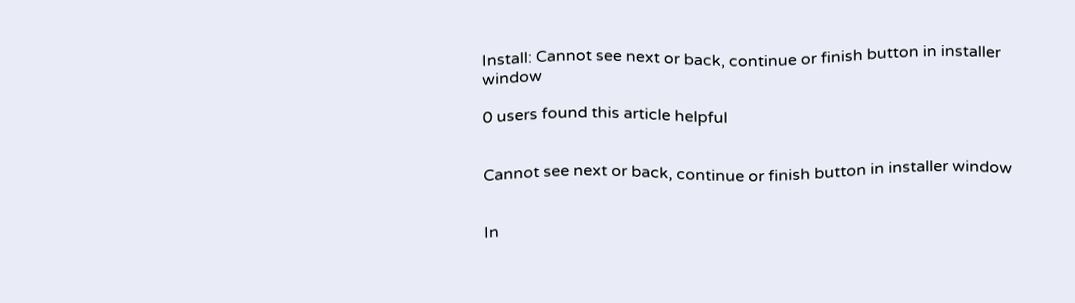Install: Cannot see next or back, continue or finish button in installer window

0 users found this article helpful


Cannot see next or back, continue or finish button in installer window


In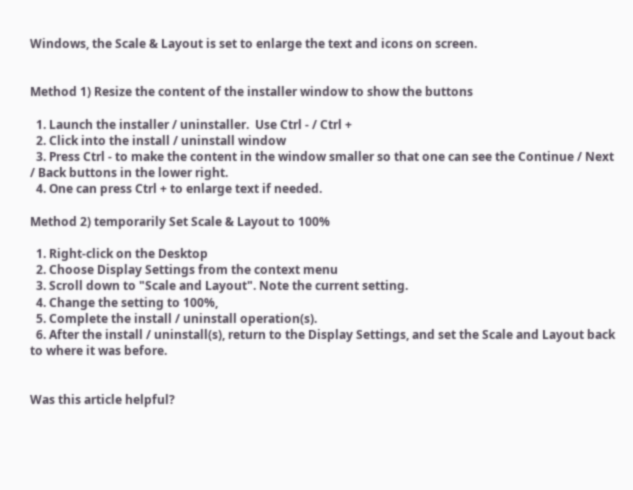Windows, the Scale & Layout is set to enlarge the text and icons on screen.


Method 1) Resize the content of the installer window to show the buttons

  1. Launch the installer / uninstaller.  Use Ctrl - / Ctrl +
  2. Click into the install / uninstall window
  3. Press Ctrl - to make the content in the window smaller so that one can see the Continue / Next / Back buttons in the lower right.
  4. One can press Ctrl + to enlarge text if needed.

Method 2) temporarily Set Scale & Layout to 100%

  1. Right-click on the Desktop
  2. Choose Display Settings from the context menu
  3. Scroll down to "Scale and Layout". Note the current setting.
  4. Change the setting to 100%,
  5. Complete the install / uninstall operation(s).
  6. After the install / uninstall(s), return to the Display Settings, and set the Scale and Layout back to where it was before.


Was this article helpful?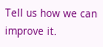Tell us how we can improve it.